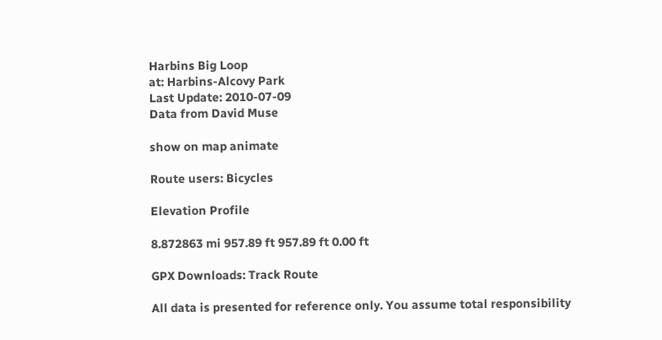Harbins Big Loop
at: Harbins-Alcovy Park
Last Update: 2010-07-09
Data from David Muse

show on map animate

Route users: Bicycles

Elevation Profile

8.872863 mi 957.89 ft 957.89 ft 0.00 ft

GPX Downloads: Track Route

All data is presented for reference only. You assume total responsibility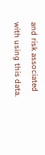and risk associated with using this data.